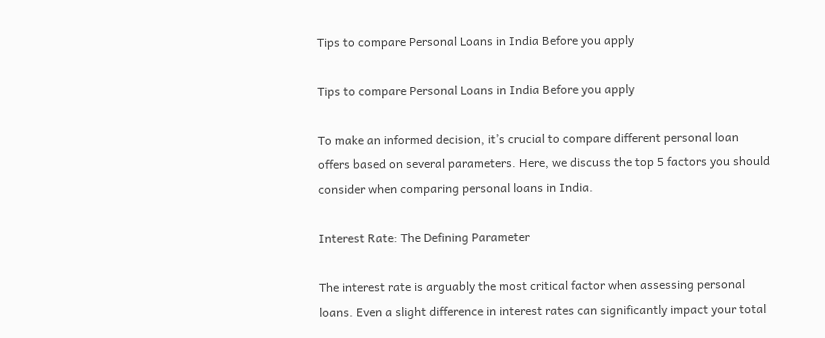Tips to compare Personal Loans in India Before you apply

Tips to compare Personal Loans in India Before you apply

To make an informed decision, it’s crucial to compare different personal loan offers based on several parameters. Here, we discuss the top 5 factors you should consider when comparing personal loans in India.

Interest Rate: The Defining Parameter

The interest rate is arguably the most critical factor when assessing personal loans. Even a slight difference in interest rates can significantly impact your total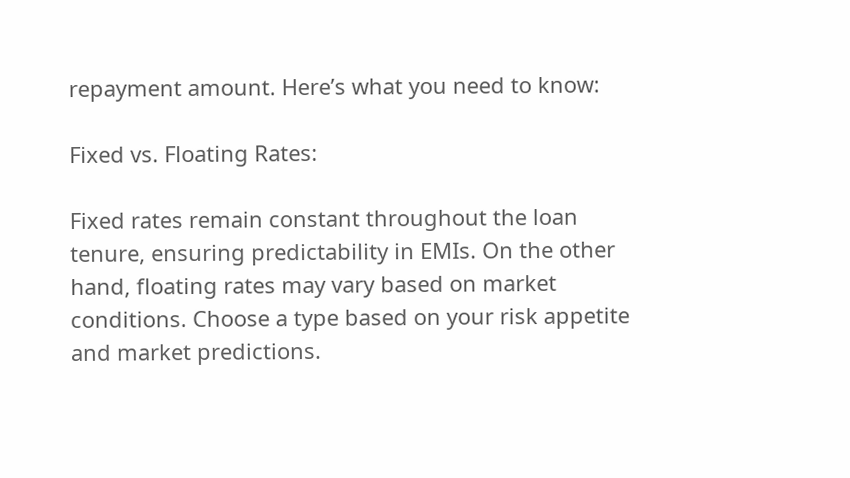repayment amount. Here’s what you need to know:

Fixed vs. Floating Rates:

Fixed rates remain constant throughout the loan tenure, ensuring predictability in EMIs. On the other hand, floating rates may vary based on market conditions. Choose a type based on your risk appetite and market predictions.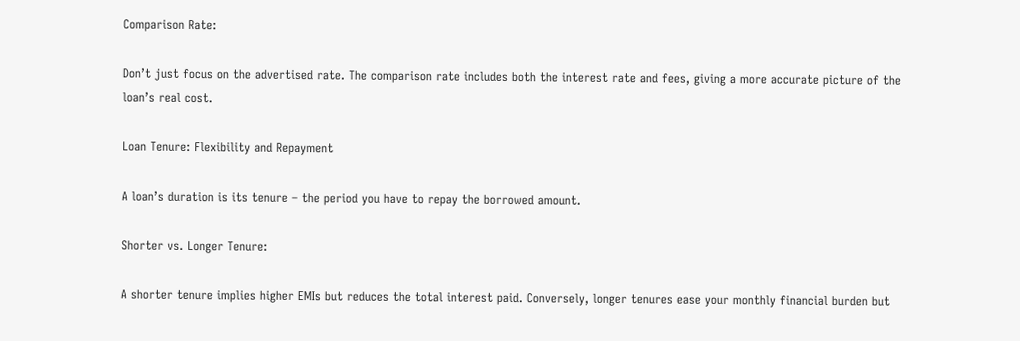Comparison Rate:

Don’t just focus on the advertised rate. The comparison rate includes both the interest rate and fees, giving a more accurate picture of the loan’s real cost.

Loan Tenure: Flexibility and Repayment

A loan’s duration is its tenure – the period you have to repay the borrowed amount.

Shorter vs. Longer Tenure:

A shorter tenure implies higher EMIs but reduces the total interest paid. Conversely, longer tenures ease your monthly financial burden but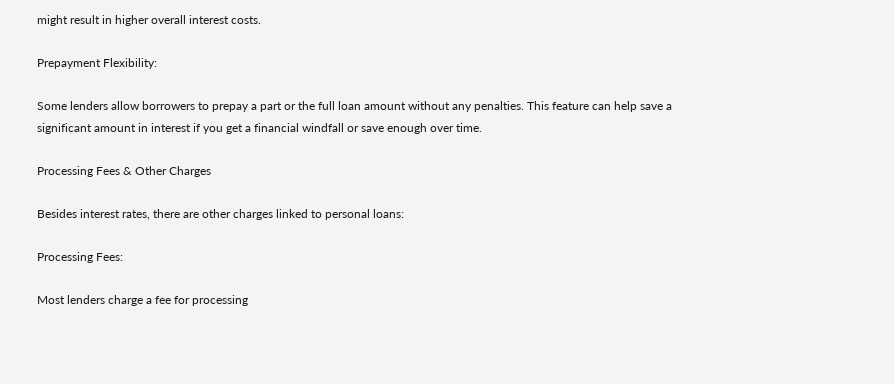might result in higher overall interest costs.

Prepayment Flexibility:

Some lenders allow borrowers to prepay a part or the full loan amount without any penalties. This feature can help save a significant amount in interest if you get a financial windfall or save enough over time.

Processing Fees & Other Charges

Besides interest rates, there are other charges linked to personal loans:

Processing Fees:

Most lenders charge a fee for processing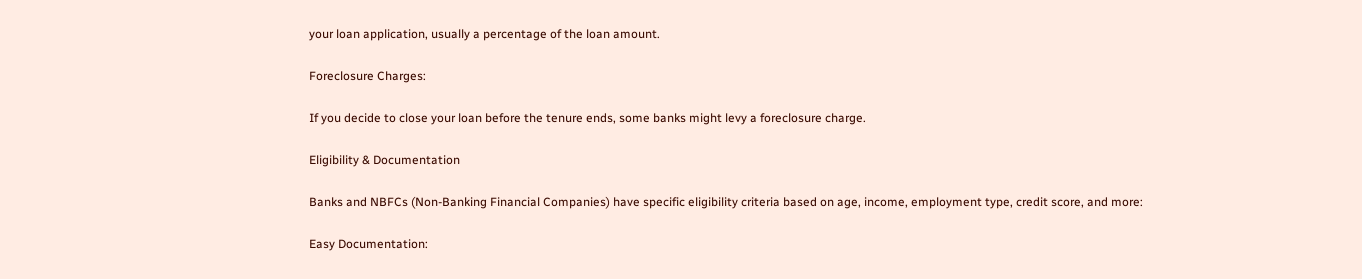your loan application, usually a percentage of the loan amount.

Foreclosure Charges:

If you decide to close your loan before the tenure ends, some banks might levy a foreclosure charge.

Eligibility & Documentation

Banks and NBFCs (Non-Banking Financial Companies) have specific eligibility criteria based on age, income, employment type, credit score, and more:

Easy Documentation: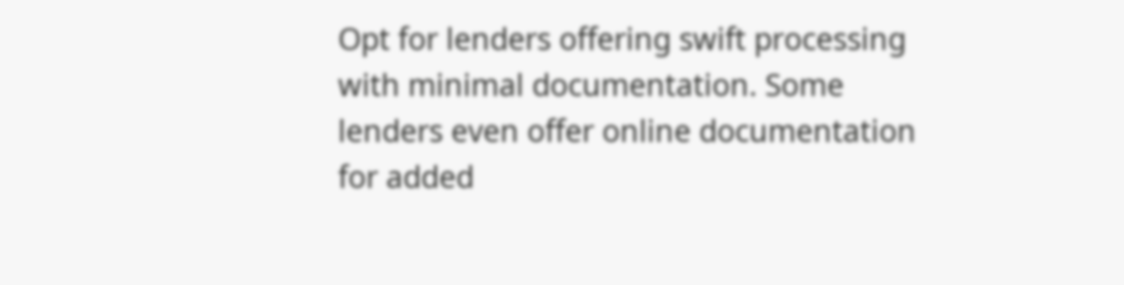Opt for lenders offering swift processing with minimal documentation. Some lenders even offer online documentation for added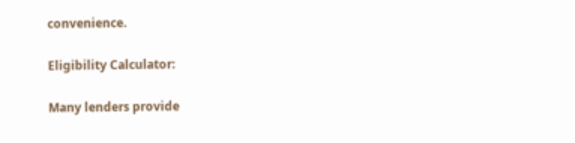convenience.

Eligibility Calculator:

Many lenders provide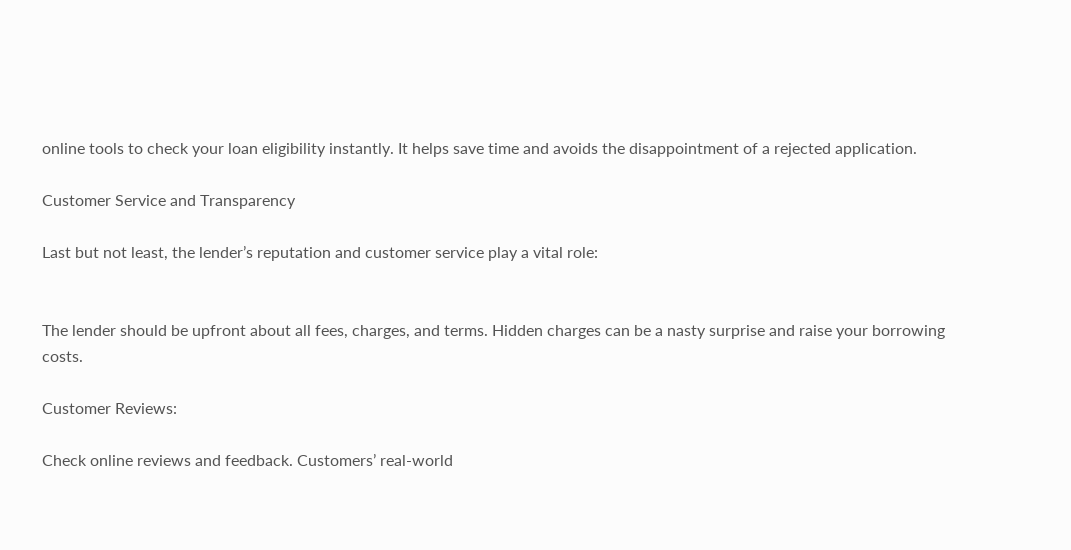online tools to check your loan eligibility instantly. It helps save time and avoids the disappointment of a rejected application.

Customer Service and Transparency

Last but not least, the lender’s reputation and customer service play a vital role:


The lender should be upfront about all fees, charges, and terms. Hidden charges can be a nasty surprise and raise your borrowing costs.

Customer Reviews:

Check online reviews and feedback. Customers’ real-world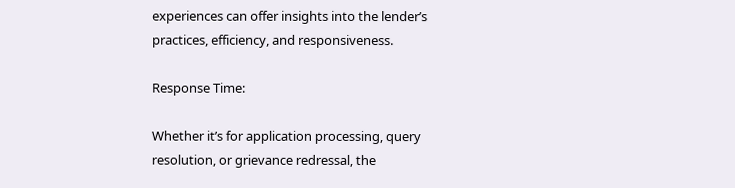experiences can offer insights into the lender’s practices, efficiency, and responsiveness.

Response Time:

Whether it’s for application processing, query resolution, or grievance redressal, the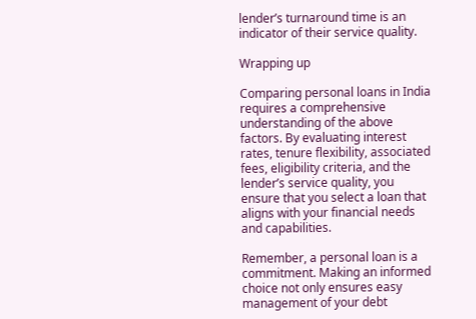lender’s turnaround time is an indicator of their service quality.

Wrapping up

Comparing personal loans in India requires a comprehensive understanding of the above factors. By evaluating interest rates, tenure flexibility, associated fees, eligibility criteria, and the lender’s service quality, you ensure that you select a loan that aligns with your financial needs and capabilities.

Remember, a personal loan is a commitment. Making an informed choice not only ensures easy management of your debt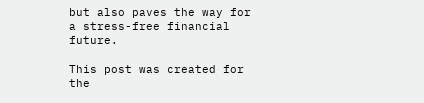but also paves the way for a stress-free financial future.

This post was created for the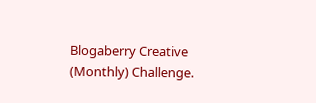Blogaberry Creative (Monthly) Challenge.